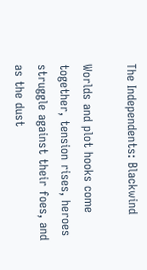The Independents: Blackwind

Worlds and plot hooks come together, tension rises, heroes struggle against their foes, and as the dust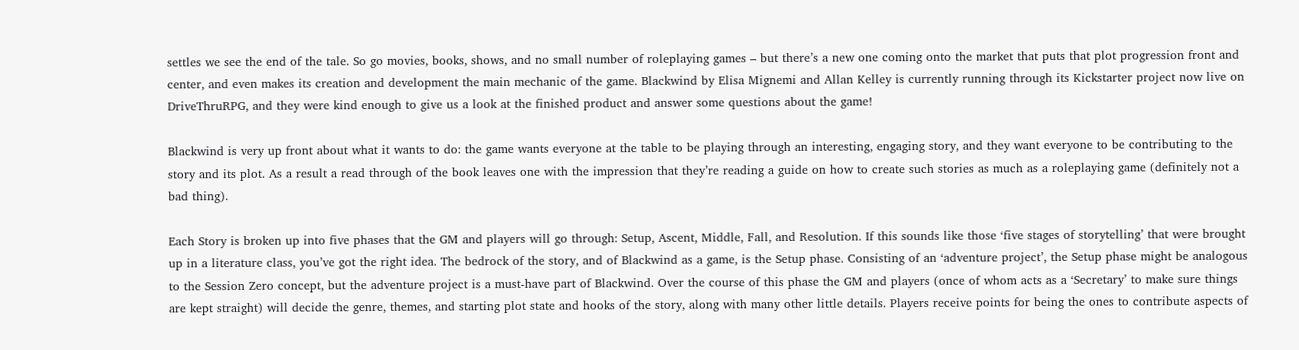settles we see the end of the tale. So go movies, books, shows, and no small number of roleplaying games – but there’s a new one coming onto the market that puts that plot progression front and center, and even makes its creation and development the main mechanic of the game. Blackwind by Elisa Mignemi and Allan Kelley is currently running through its Kickstarter project now live on DriveThruRPG, and they were kind enough to give us a look at the finished product and answer some questions about the game!

Blackwind is very up front about what it wants to do: the game wants everyone at the table to be playing through an interesting, engaging story, and they want everyone to be contributing to the story and its plot. As a result a read through of the book leaves one with the impression that they’re reading a guide on how to create such stories as much as a roleplaying game (definitely not a bad thing).

Each Story is broken up into five phases that the GM and players will go through: Setup, Ascent, Middle, Fall, and Resolution. If this sounds like those ‘five stages of storytelling’ that were brought up in a literature class, you’ve got the right idea. The bedrock of the story, and of Blackwind as a game, is the Setup phase. Consisting of an ‘adventure project’, the Setup phase might be analogous to the Session Zero concept, but the adventure project is a must-have part of Blackwind. Over the course of this phase the GM and players (once of whom acts as a ‘Secretary’ to make sure things are kept straight) will decide the genre, themes, and starting plot state and hooks of the story, along with many other little details. Players receive points for being the ones to contribute aspects of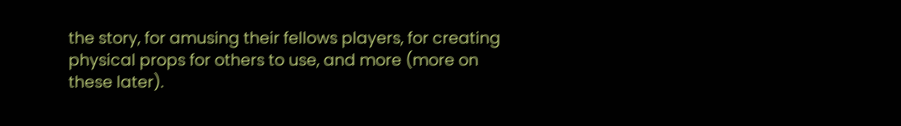the story, for amusing their fellows players, for creating physical props for others to use, and more (more on these later).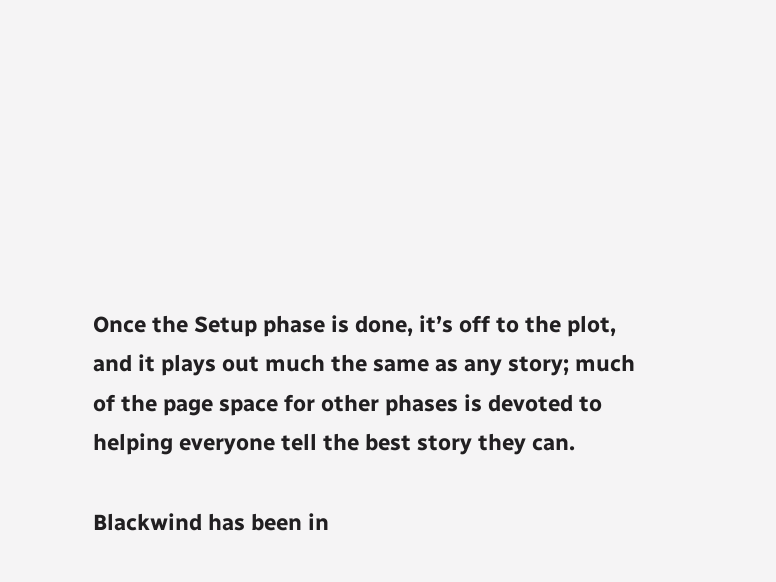Once the Setup phase is done, it’s off to the plot, and it plays out much the same as any story; much of the page space for other phases is devoted to helping everyone tell the best story they can.

Blackwind has been in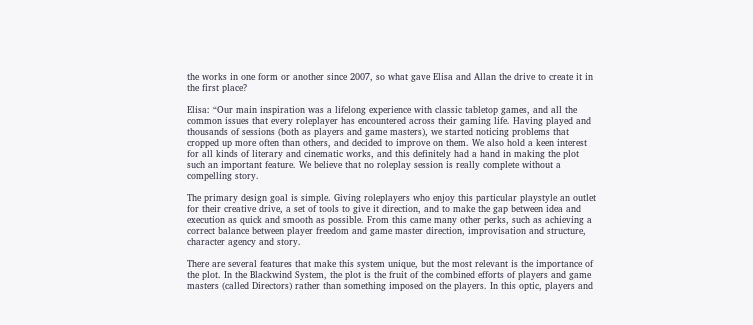the works in one form or another since 2007, so what gave Elisa and Allan the drive to create it in the first place?

Elisa: “Our main inspiration was a lifelong experience with classic tabletop games, and all the common issues that every roleplayer has encountered across their gaming life. Having played and thousands of sessions (both as players and game masters), we started noticing problems that cropped up more often than others, and decided to improve on them. We also hold a keen interest for all kinds of literary and cinematic works, and this definitely had a hand in making the plot such an important feature. We believe that no roleplay session is really complete without a compelling story.

The primary design goal is simple. Giving roleplayers who enjoy this particular playstyle an outlet for their creative drive, a set of tools to give it direction, and to make the gap between idea and execution as quick and smooth as possible. From this came many other perks, such as achieving a correct balance between player freedom and game master direction, improvisation and structure, character agency and story.

There are several features that make this system unique, but the most relevant is the importance of the plot. In the Blackwind System, the plot is the fruit of the combined efforts of players and game masters (called Directors) rather than something imposed on the players. In this optic, players and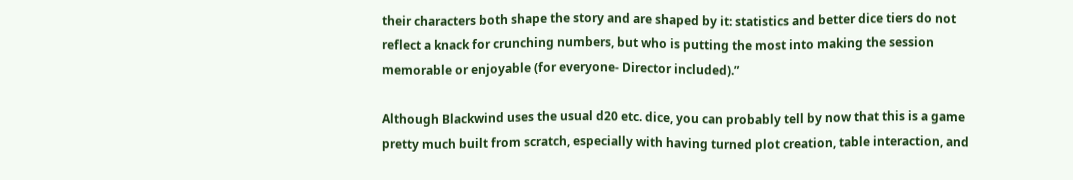their characters both shape the story and are shaped by it: statistics and better dice tiers do not reflect a knack for crunching numbers, but who is putting the most into making the session memorable or enjoyable (for everyone- Director included).”

Although Blackwind uses the usual d20 etc. dice, you can probably tell by now that this is a game pretty much built from scratch, especially with having turned plot creation, table interaction, and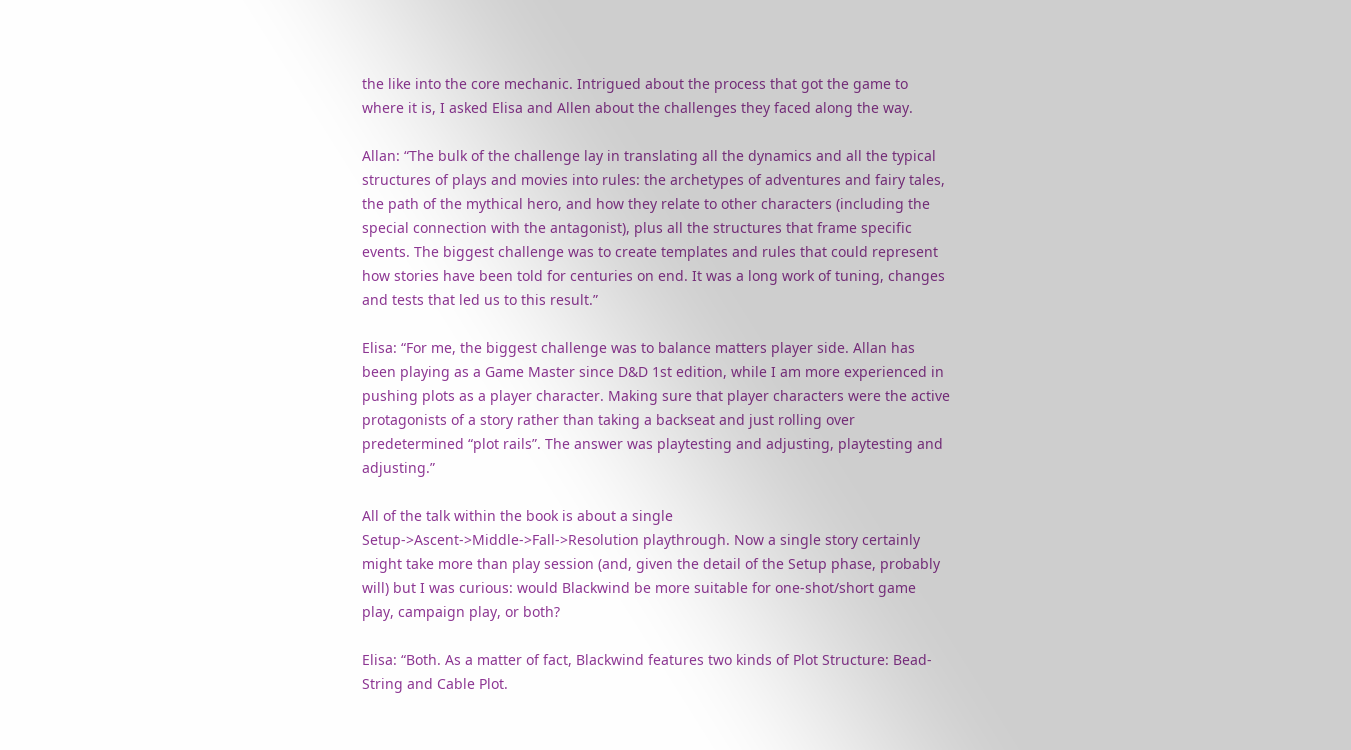the like into the core mechanic. Intrigued about the process that got the game to where it is, I asked Elisa and Allen about the challenges they faced along the way.

Allan: “The bulk of the challenge lay in translating all the dynamics and all the typical structures of plays and movies into rules: the archetypes of adventures and fairy tales, the path of the mythical hero, and how they relate to other characters (including the special connection with the antagonist), plus all the structures that frame specific events. The biggest challenge was to create templates and rules that could represent how stories have been told for centuries on end. It was a long work of tuning, changes and tests that led us to this result.”

Elisa: “For me, the biggest challenge was to balance matters player side. Allan has been playing as a Game Master since D&D 1st edition, while I am more experienced in pushing plots as a player character. Making sure that player characters were the active protagonists of a story rather than taking a backseat and just rolling over predetermined “plot rails”. The answer was playtesting and adjusting, playtesting and adjusting.”

All of the talk within the book is about a single Setup->Ascent->Middle->Fall->Resolution playthrough. Now a single story certainly might take more than play session (and, given the detail of the Setup phase, probably will) but I was curious: would Blackwind be more suitable for one-shot/short game play, campaign play, or both?

Elisa: “Both. As a matter of fact, Blackwind features two kinds of Plot Structure: Bead-String and Cable Plot.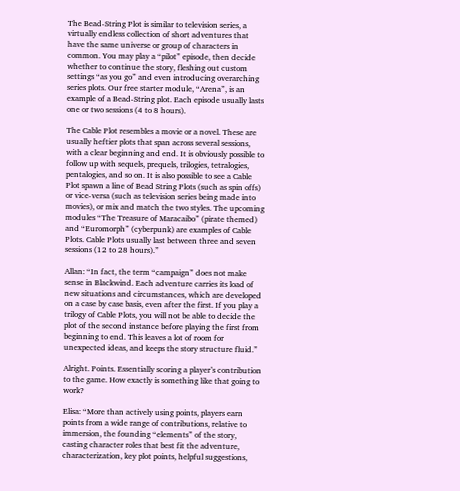The Bead-String Plot is similar to television series, a virtually endless collection of short adventures that have the same universe or group of characters in common. You may play a “pilot” episode, then decide whether to continue the story, fleshing out custom settings “as you go” and even introducing overarching series plots. Our free starter module, “Arena”, is an example of a Bead-String plot. Each episode usually lasts one or two sessions (4 to 8 hours).

The Cable Plot resembles a movie or a novel. These are usually heftier plots that span across several sessions, with a clear beginning and end. It is obviously possible to follow up with sequels, prequels, trilogies, tetralogies, pentalogies, and so on. It is also possible to see a Cable Plot spawn a line of Bead String Plots (such as spin offs) or vice-versa (such as television series being made into movies), or mix and match the two styles. The upcoming modules “The Treasure of Maracaibo” (pirate themed) and “Euromorph” (cyberpunk) are examples of Cable Plots. Cable Plots usually last between three and seven sessions (12 to 28 hours).”

Allan: “In fact, the term “campaign” does not make sense in Blackwind. Each adventure carries its load of new situations and circumstances, which are developed on a case by case basis, even after the first. If you play a trilogy of Cable Plots, you will not be able to decide the plot of the second instance before playing the first from beginning to end. This leaves a lot of room for unexpected ideas, and keeps the story structure fluid.”

Alright. Points. Essentially scoring a player’s contribution to the game. How exactly is something like that going to work?

Elisa: “More than actively using points, players earn points from a wide range of contributions, relative to immersion, the founding “elements” of the story, casting character roles that best fit the adventure, characterization, key plot points, helpful suggestions,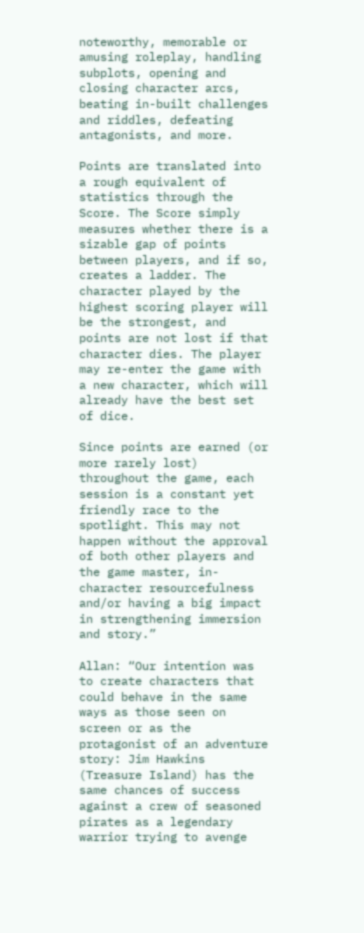noteworthy, memorable or amusing roleplay, handling subplots, opening and closing character arcs, beating in-built challenges and riddles, defeating antagonists, and more.

Points are translated into a rough equivalent of statistics through the Score. The Score simply measures whether there is a sizable gap of points between players, and if so, creates a ladder. The character played by the highest scoring player will be the strongest, and points are not lost if that character dies. The player may re-enter the game with a new character, which will already have the best set of dice.

Since points are earned (or more rarely lost) throughout the game, each session is a constant yet friendly race to the spotlight. This may not happen without the approval of both other players and the game master, in-character resourcefulness and/or having a big impact in strengthening immersion and story.”

Allan: “Our intention was to create characters that could behave in the same ways as those seen on screen or as the protagonist of an adventure story: Jim Hawkins (Treasure Island) has the same chances of success against a crew of seasoned pirates as a legendary warrior trying to avenge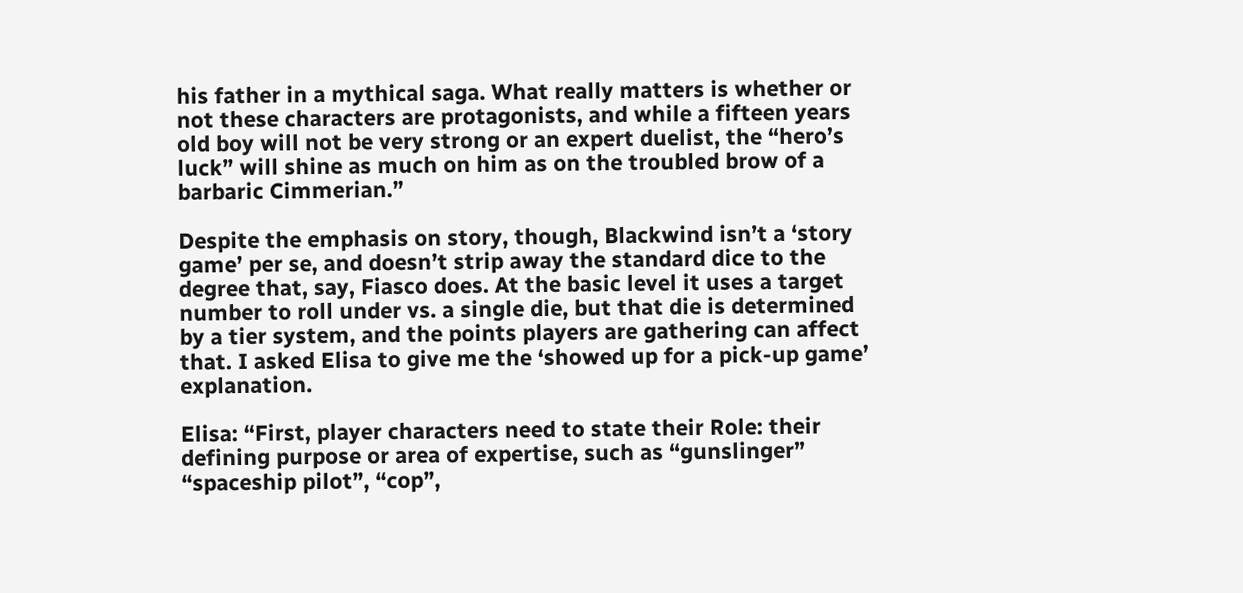his father in a mythical saga. What really matters is whether or not these characters are protagonists, and while a fifteen years old boy will not be very strong or an expert duelist, the “hero’s luck” will shine as much on him as on the troubled brow of a barbaric Cimmerian.”

Despite the emphasis on story, though, Blackwind isn’t a ‘story game’ per se, and doesn’t strip away the standard dice to the degree that, say, Fiasco does. At the basic level it uses a target number to roll under vs. a single die, but that die is determined by a tier system, and the points players are gathering can affect that. I asked Elisa to give me the ‘showed up for a pick-up game’ explanation.

Elisa: “First, player characters need to state their Role: their defining purpose or area of expertise, such as “gunslinger” “spaceship pilot”, “cop”,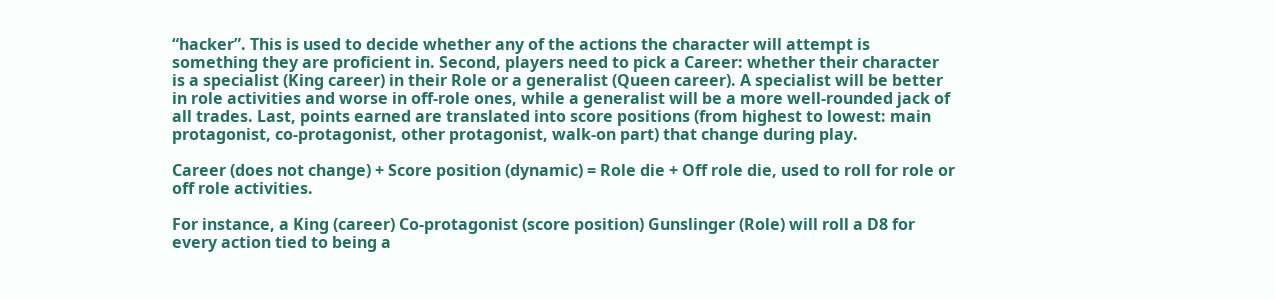“hacker”. This is used to decide whether any of the actions the character will attempt is something they are proficient in. Second, players need to pick a Career: whether their character is a specialist (King career) in their Role or a generalist (Queen career). A specialist will be better in role activities and worse in off-role ones, while a generalist will be a more well-rounded jack of all trades. Last, points earned are translated into score positions (from highest to lowest: main protagonist, co-protagonist, other protagonist, walk-on part) that change during play.

Career (does not change) + Score position (dynamic) = Role die + Off role die, used to roll for role or off role activities.

For instance, a King (career) Co-protagonist (score position) Gunslinger (Role) will roll a D8 for every action tied to being a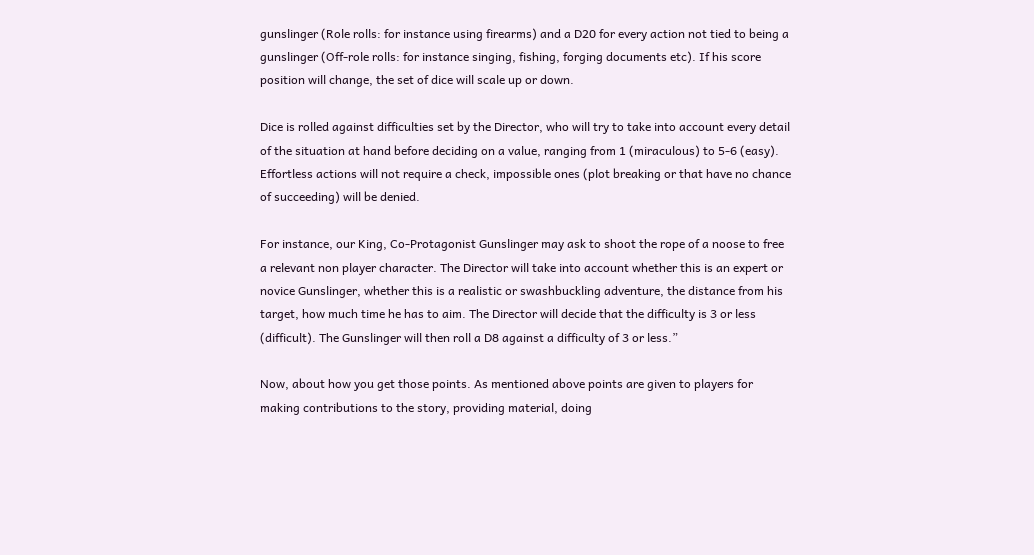gunslinger (Role rolls: for instance using firearms) and a D20 for every action not tied to being a gunslinger (Off-role rolls: for instance singing, fishing, forging documents etc). If his score position will change, the set of dice will scale up or down.

Dice is rolled against difficulties set by the Director, who will try to take into account every detail of the situation at hand before deciding on a value, ranging from 1 (miraculous) to 5-6 (easy). Effortless actions will not require a check, impossible ones (plot breaking or that have no chance of succeeding) will be denied.

For instance, our King, Co-Protagonist Gunslinger may ask to shoot the rope of a noose to free a relevant non player character. The Director will take into account whether this is an expert or novice Gunslinger, whether this is a realistic or swashbuckling adventure, the distance from his target, how much time he has to aim. The Director will decide that the difficulty is 3 or less (difficult). The Gunslinger will then roll a D8 against a difficulty of 3 or less.”

Now, about how you get those points. As mentioned above points are given to players for making contributions to the story, providing material, doing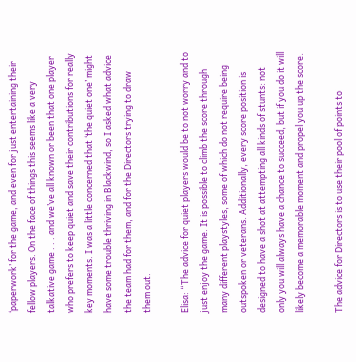‘paperwork’ for the game, and even for just entertaining their fellow players. On the face of things this seems like a very talkative game . . . and we’ve all known or been that one player who prefers to keep quiet and save their contributions for really key moments. I was a little concerned that ‘the quiet one’ might have some trouble thriving in Blackwind, so I asked what advice the team had for them, and for the Directors trying to draw them out.

Elisa: “The advice for quiet players would be to not worry and to just enjoy the game. It is possible to climb the score through many different playstyles, some of which do not require being outspoken or veterans. Additionally, every score position is designed to have a shot at attempting all kinds of stunts: not only you will always have a chance to succeed, but if you do it will likely become a memorable moment and propel you up the score.

The advice for Directors is to use their pool of points to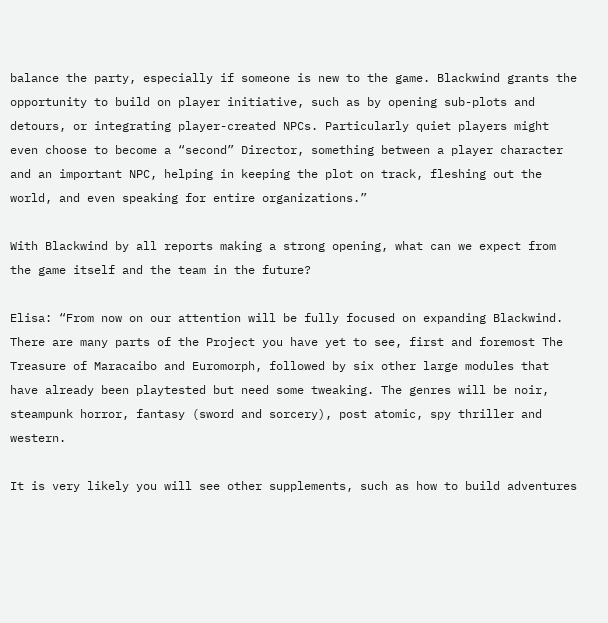balance the party, especially if someone is new to the game. Blackwind grants the opportunity to build on player initiative, such as by opening sub-plots and detours, or integrating player-created NPCs. Particularly quiet players might even choose to become a “second” Director, something between a player character and an important NPC, helping in keeping the plot on track, fleshing out the world, and even speaking for entire organizations.”

With Blackwind by all reports making a strong opening, what can we expect from the game itself and the team in the future?

Elisa: “From now on our attention will be fully focused on expanding Blackwind. There are many parts of the Project you have yet to see, first and foremost The Treasure of Maracaibo and Euromorph, followed by six other large modules that have already been playtested but need some tweaking. The genres will be noir, steampunk horror, fantasy (sword and sorcery), post atomic, spy thriller and western.

It is very likely you will see other supplements, such as how to build adventures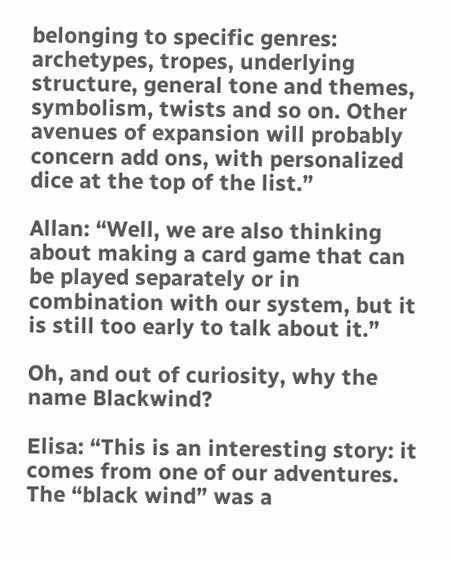belonging to specific genres: archetypes, tropes, underlying structure, general tone and themes, symbolism, twists and so on. Other avenues of expansion will probably concern add ons, with personalized dice at the top of the list.”

Allan: “Well, we are also thinking about making a card game that can be played separately or in combination with our system, but it is still too early to talk about it.”

Oh, and out of curiosity, why the name Blackwind?

Elisa: “This is an interesting story: it comes from one of our adventures. The “black wind” was a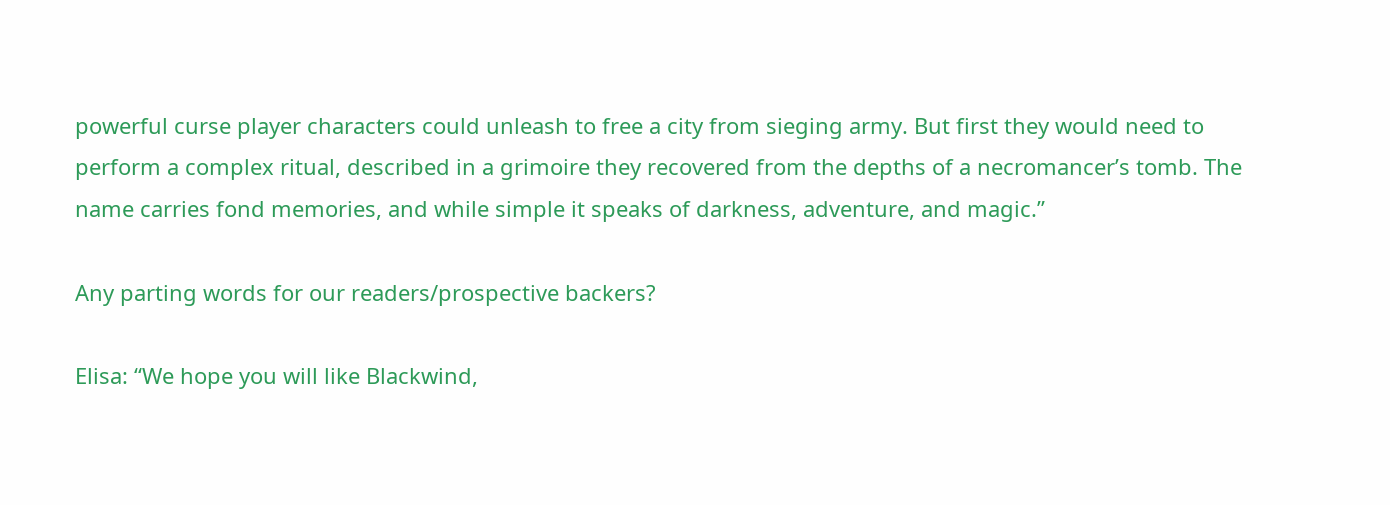powerful curse player characters could unleash to free a city from sieging army. But first they would need to perform a complex ritual, described in a grimoire they recovered from the depths of a necromancer’s tomb. The name carries fond memories, and while simple it speaks of darkness, adventure, and magic.”

Any parting words for our readers/prospective backers?

Elisa: “We hope you will like Blackwind,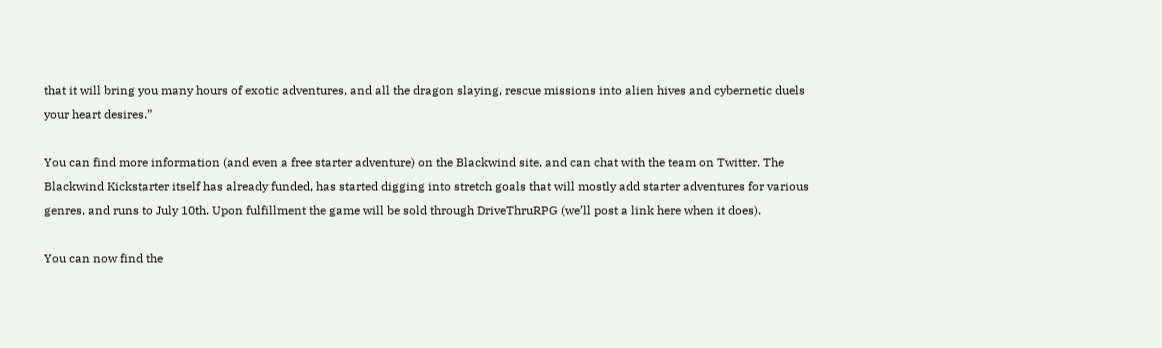that it will bring you many hours of exotic adventures, and all the dragon slaying, rescue missions into alien hives and cybernetic duels your heart desires.”

You can find more information (and even a free starter adventure) on the Blackwind site, and can chat with the team on Twitter. The Blackwind Kickstarter itself has already funded, has started digging into stretch goals that will mostly add starter adventures for various genres, and runs to July 10th. Upon fulfillment the game will be sold through DriveThruRPG (we’ll post a link here when it does).

You can now find the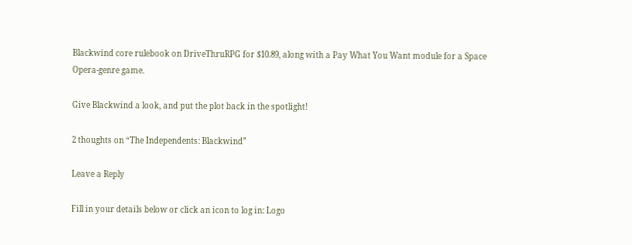Blackwind core rulebook on DriveThruRPG for $10.89, along with a Pay What You Want module for a Space Opera-genre game.

Give Blackwind a look, and put the plot back in the spotlight!

2 thoughts on “The Independents: Blackwind”

Leave a Reply

Fill in your details below or click an icon to log in: Logo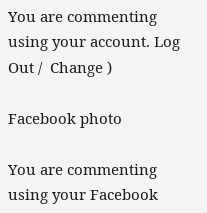You are commenting using your account. Log Out /  Change )

Facebook photo

You are commenting using your Facebook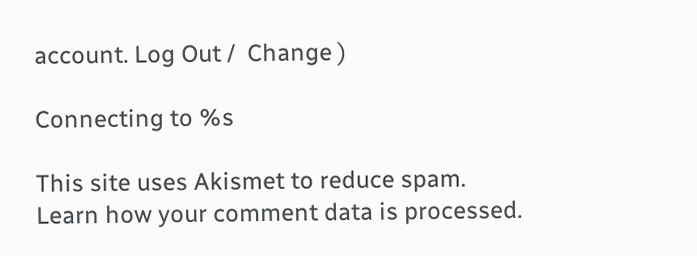account. Log Out /  Change )

Connecting to %s

This site uses Akismet to reduce spam. Learn how your comment data is processed.